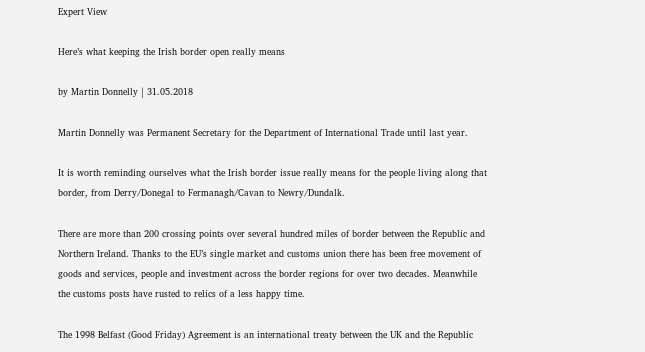Expert View

Here’s what keeping the Irish border open really means

by Martin Donnelly | 31.05.2018

Martin Donnelly was Permanent Secretary for the Department of International Trade until last year.

It is worth reminding ourselves what the Irish border issue really means for the people living along that border, from Derry/Donegal to Fermanagh/Cavan to Newry/Dundalk.

There are more than 200 crossing points over several hundred miles of border between the Republic and Northern Ireland. Thanks to the EU’s single market and customs union there has been free movement of goods and services, people and investment across the border regions for over two decades. Meanwhile the customs posts have rusted to relics of a less happy time.

The 1998 Belfast (Good Friday) Agreement is an international treaty between the UK and the Republic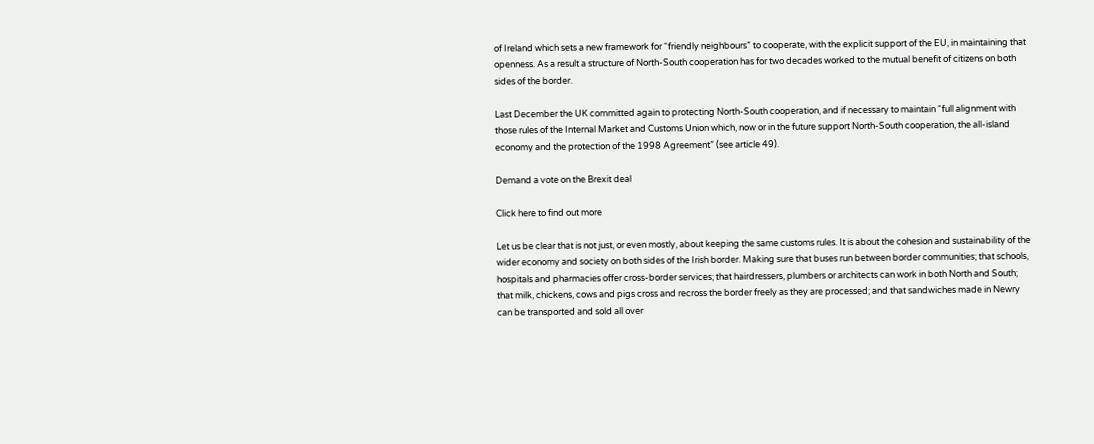of Ireland which sets a new framework for “friendly neighbours” to cooperate, with the explicit support of the EU, in maintaining that openness. As a result a structure of North-South cooperation has for two decades worked to the mutual benefit of citizens on both sides of the border.

Last December the UK committed again to protecting North-South cooperation, and if necessary to maintain “full alignment with those rules of the Internal Market and Customs Union which, now or in the future support North-South cooperation, the all-island economy and the protection of the 1998 Agreement” (see article 49).

Demand a vote on the Brexit deal

Click here to find out more

Let us be clear that is not just, or even mostly, about keeping the same customs rules. It is about the cohesion and sustainability of the wider economy and society on both sides of the Irish border. Making sure that buses run between border communities; that schools, hospitals and pharmacies offer cross-border services; that hairdressers, plumbers or architects can work in both North and South; that milk, chickens, cows and pigs cross and recross the border freely as they are processed; and that sandwiches made in Newry can be transported and sold all over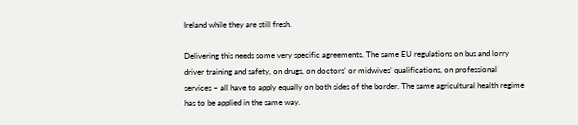Ireland while they are still fresh.

Delivering this needs some very specific agreements. The same EU regulations on bus and lorry driver training and safety, on drugs, on doctors’ or midwives’ qualifications, on professional services – all have to apply equally on both sides of the border. The same agricultural health regime has to be applied in the same way.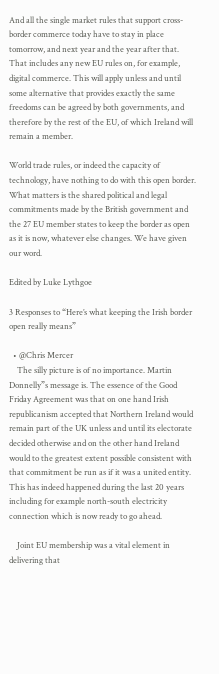And all the single market rules that support cross-border commerce today have to stay in place tomorrow, and next year and the year after that. That includes any new EU rules on, for example, digital commerce. This will apply unless and until some alternative that provides exactly the same freedoms can be agreed by both governments, and therefore by the rest of the EU, of which Ireland will remain a member.

World trade rules, or indeed the capacity of technology, have nothing to do with this open border. What matters is the shared political and legal commitments made by the British government and the 27 EU member states to keep the border as open as it is now, whatever else changes. We have given our word.

Edited by Luke Lythgoe

3 Responses to “Here’s what keeping the Irish border open really means”

  • @Chris Mercer
    The silly picture is of no importance. Martin Donnelly”s message is. The essence of the Good Friday Agreement was that on one hand Irish republicanism accepted that Northern Ireland would remain part of the UK unless and until its electorate decided otherwise and on the other hand Ireland would to the greatest extent possible consistent with that commitment be run as if it was a united entity. This has indeed happened during the last 20 years including for example north-south electricity connection which is now ready to go ahead.

    Joint EU membership was a vital element in delivering that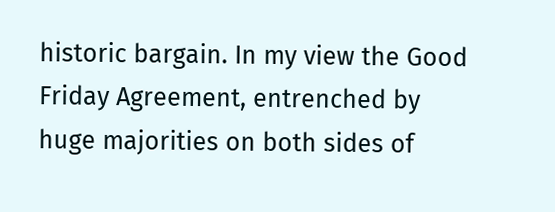historic bargain. In my view the Good Friday Agreement, entrenched by huge majorities on both sides of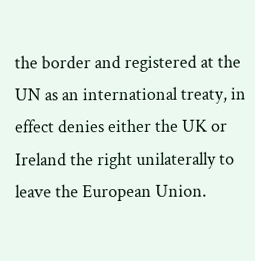the border and registered at the UN as an international treaty, in effect denies either the UK or Ireland the right unilaterally to leave the European Union.